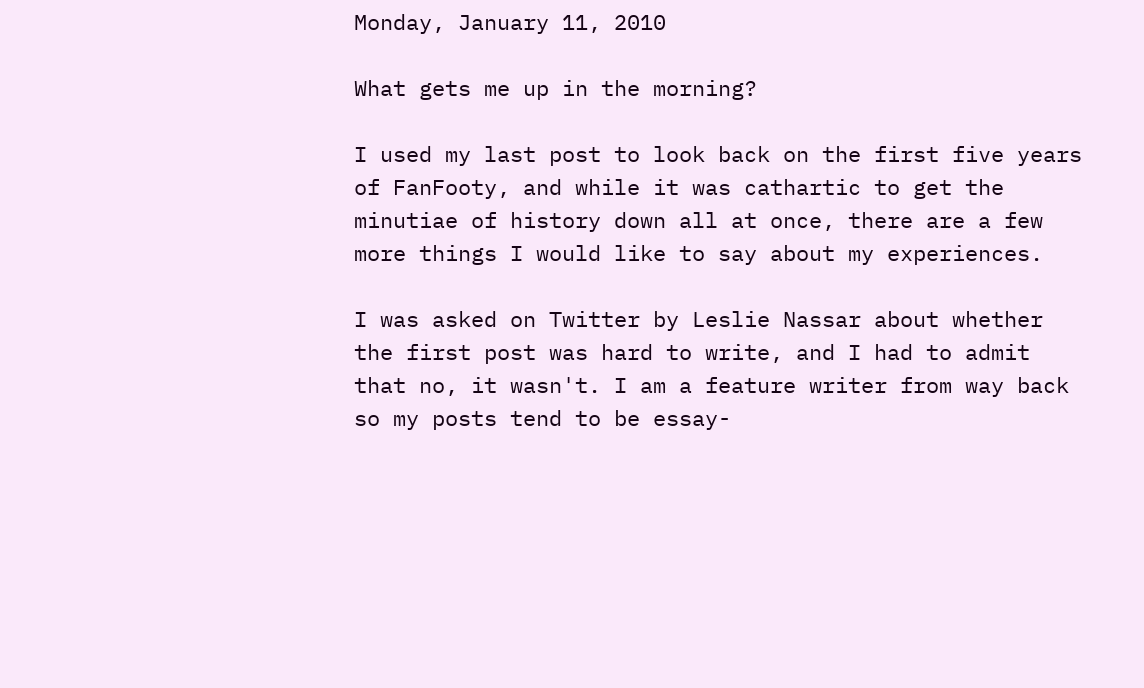Monday, January 11, 2010

What gets me up in the morning?

I used my last post to look back on the first five years of FanFooty, and while it was cathartic to get the minutiae of history down all at once, there are a few more things I would like to say about my experiences.

I was asked on Twitter by Leslie Nassar about whether the first post was hard to write, and I had to admit that no, it wasn't. I am a feature writer from way back so my posts tend to be essay-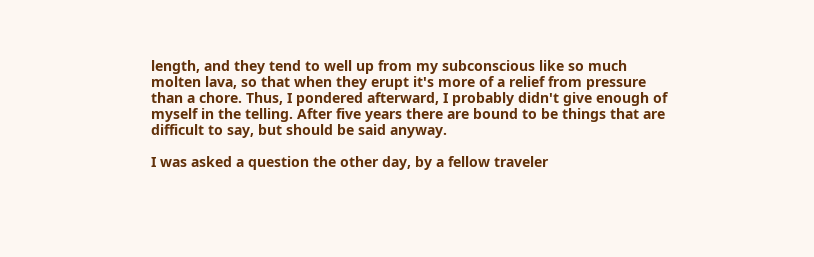length, and they tend to well up from my subconscious like so much molten lava, so that when they erupt it's more of a relief from pressure than a chore. Thus, I pondered afterward, I probably didn't give enough of myself in the telling. After five years there are bound to be things that are difficult to say, but should be said anyway.

I was asked a question the other day, by a fellow traveler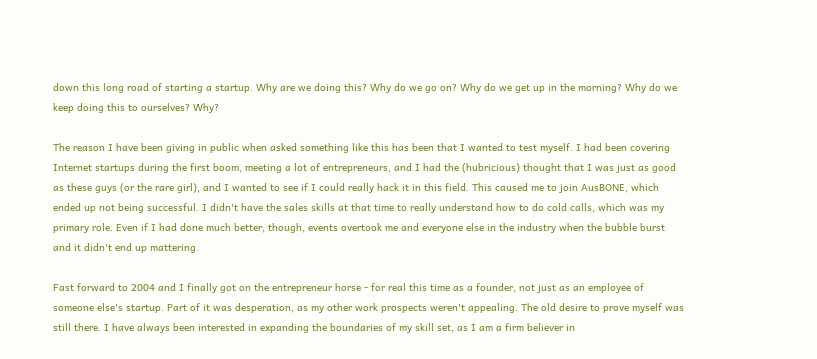down this long road of starting a startup. Why are we doing this? Why do we go on? Why do we get up in the morning? Why do we keep doing this to ourselves? Why?

The reason I have been giving in public when asked something like this has been that I wanted to test myself. I had been covering Internet startups during the first boom, meeting a lot of entrepreneurs, and I had the (hubricious) thought that I was just as good as these guys (or the rare girl), and I wanted to see if I could really hack it in this field. This caused me to join AusBONE, which ended up not being successful. I didn't have the sales skills at that time to really understand how to do cold calls, which was my primary role. Even if I had done much better, though, events overtook me and everyone else in the industry when the bubble burst and it didn't end up mattering.

Fast forward to 2004 and I finally got on the entrepreneur horse - for real this time as a founder, not just as an employee of someone else's startup. Part of it was desperation, as my other work prospects weren't appealing. The old desire to prove myself was still there. I have always been interested in expanding the boundaries of my skill set, as I am a firm believer in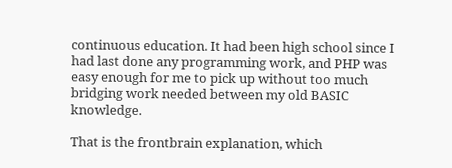continuous education. It had been high school since I had last done any programming work, and PHP was easy enough for me to pick up without too much bridging work needed between my old BASIC knowledge.

That is the frontbrain explanation, which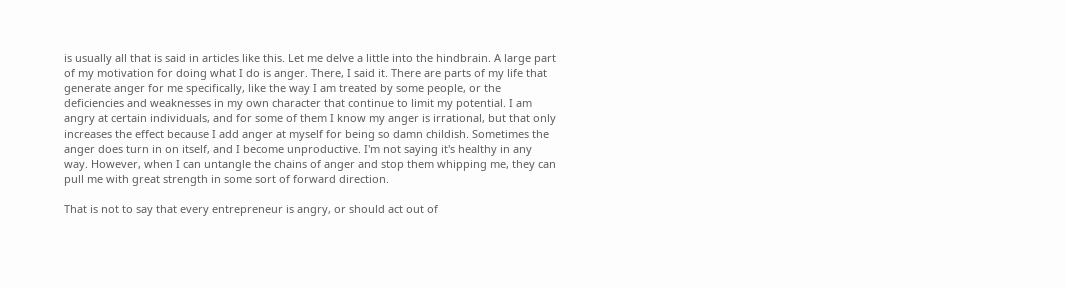is usually all that is said in articles like this. Let me delve a little into the hindbrain. A large part of my motivation for doing what I do is anger. There, I said it. There are parts of my life that generate anger for me specifically, like the way I am treated by some people, or the deficiencies and weaknesses in my own character that continue to limit my potential. I am angry at certain individuals, and for some of them I know my anger is irrational, but that only increases the effect because I add anger at myself for being so damn childish. Sometimes the anger does turn in on itself, and I become unproductive. I'm not saying it's healthy in any way. However, when I can untangle the chains of anger and stop them whipping me, they can pull me with great strength in some sort of forward direction.

That is not to say that every entrepreneur is angry, or should act out of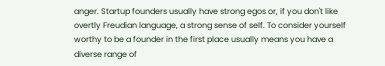anger. Startup founders usually have strong egos or, if you don't like overtly Freudian language, a strong sense of self. To consider yourself worthy to be a founder in the first place usually means you have a diverse range of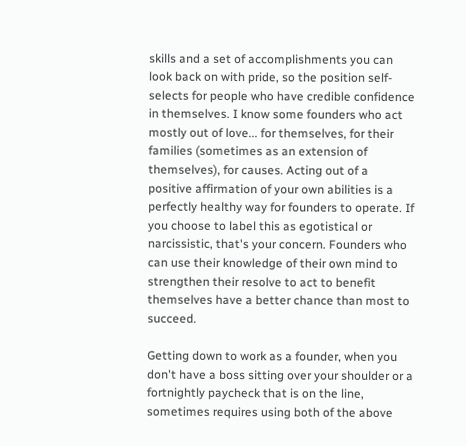skills and a set of accomplishments you can look back on with pride, so the position self-selects for people who have credible confidence in themselves. I know some founders who act mostly out of love... for themselves, for their families (sometimes as an extension of themselves), for causes. Acting out of a positive affirmation of your own abilities is a perfectly healthy way for founders to operate. If you choose to label this as egotistical or narcissistic, that's your concern. Founders who can use their knowledge of their own mind to strengthen their resolve to act to benefit themselves have a better chance than most to succeed.

Getting down to work as a founder, when you don't have a boss sitting over your shoulder or a fortnightly paycheck that is on the line, sometimes requires using both of the above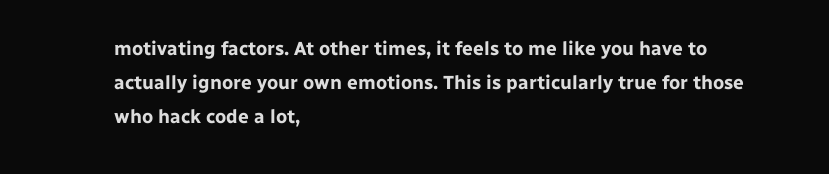motivating factors. At other times, it feels to me like you have to actually ignore your own emotions. This is particularly true for those who hack code a lot,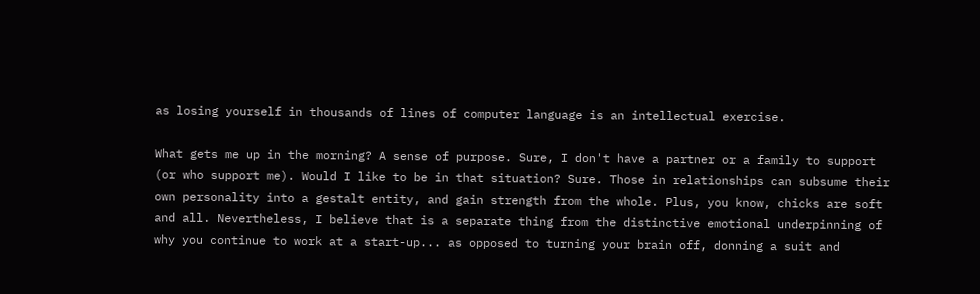as losing yourself in thousands of lines of computer language is an intellectual exercise.

What gets me up in the morning? A sense of purpose. Sure, I don't have a partner or a family to support (or who support me). Would I like to be in that situation? Sure. Those in relationships can subsume their own personality into a gestalt entity, and gain strength from the whole. Plus, you know, chicks are soft and all. Nevertheless, I believe that is a separate thing from the distinctive emotional underpinning of why you continue to work at a start-up... as opposed to turning your brain off, donning a suit and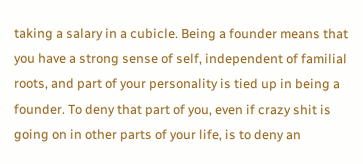taking a salary in a cubicle. Being a founder means that you have a strong sense of self, independent of familial roots, and part of your personality is tied up in being a founder. To deny that part of you, even if crazy shit is going on in other parts of your life, is to deny an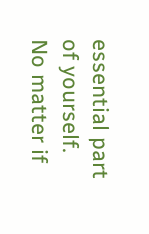essential part of yourself. No matter if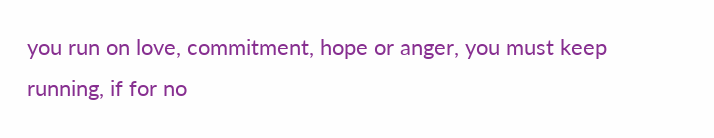you run on love, commitment, hope or anger, you must keep running, if for no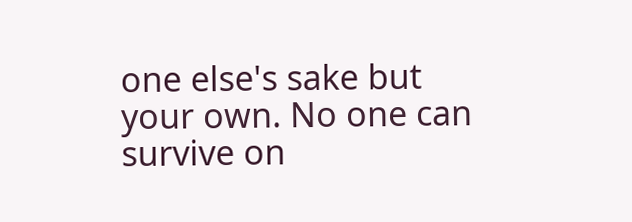one else's sake but your own. No one can survive on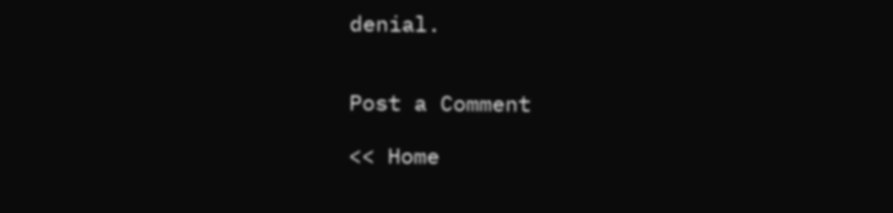denial.


Post a Comment

<< Home